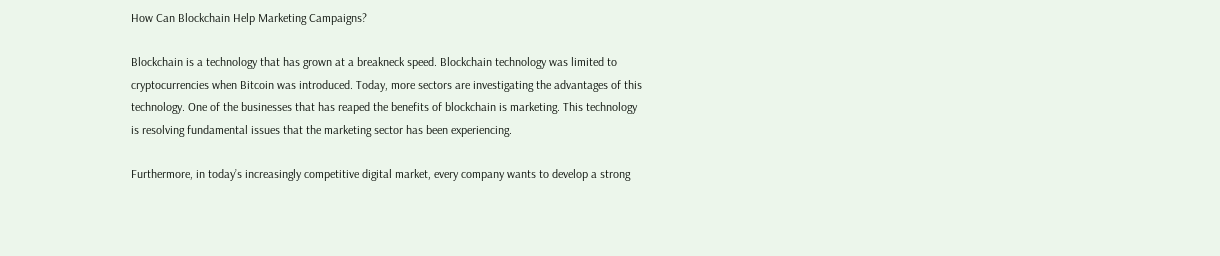How Can Blockchain Help Marketing Campaigns?

Blockchain is a technology that has grown at a breakneck speed. Blockchain technology was limited to cryptocurrencies when Bitcoin was introduced. Today, more sectors are investigating the advantages of this technology. One of the businesses that has reaped the benefits of blockchain is marketing. This technology is resolving fundamental issues that the marketing sector has been experiencing.

Furthermore, in today’s increasingly competitive digital market, every company wants to develop a strong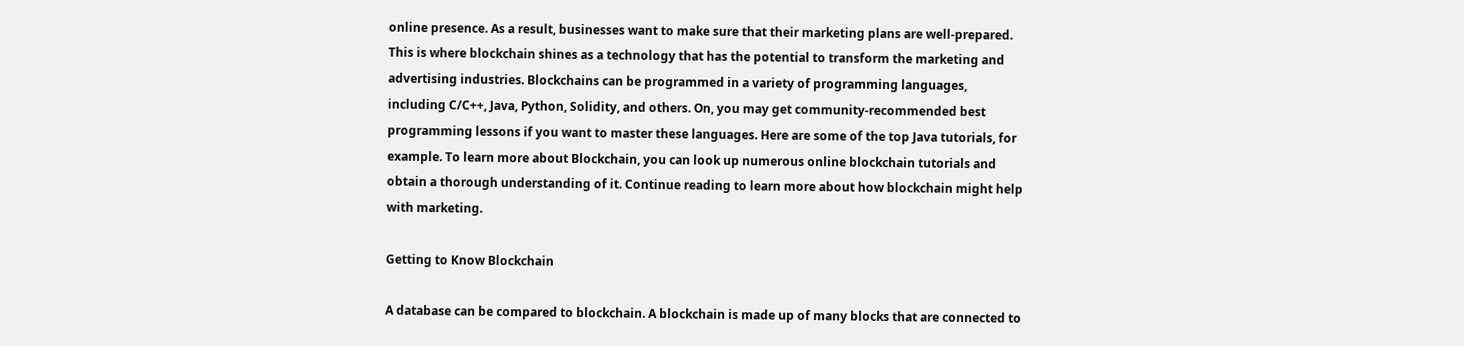online presence. As a result, businesses want to make sure that their marketing plans are well-prepared. This is where blockchain shines as a technology that has the potential to transform the marketing and advertising industries. Blockchains can be programmed in a variety of programming languages, including C/C++, Java, Python, Solidity, and others. On, you may get community-recommended best programming lessons if you want to master these languages. Here are some of the top Java tutorials, for example. To learn more about Blockchain, you can look up numerous online blockchain tutorials and obtain a thorough understanding of it. Continue reading to learn more about how blockchain might help with marketing.

Getting to Know Blockchain

A database can be compared to blockchain. A blockchain is made up of many blocks that are connected to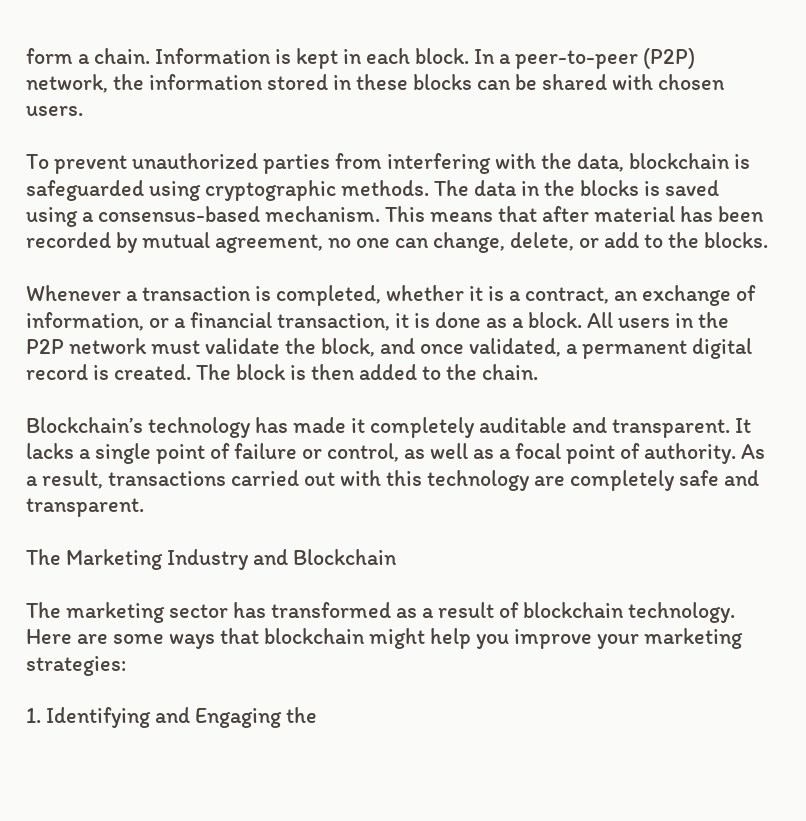form a chain. Information is kept in each block. In a peer-to-peer (P2P) network, the information stored in these blocks can be shared with chosen users.

To prevent unauthorized parties from interfering with the data, blockchain is safeguarded using cryptographic methods. The data in the blocks is saved using a consensus-based mechanism. This means that after material has been recorded by mutual agreement, no one can change, delete, or add to the blocks.

Whenever a transaction is completed, whether it is a contract, an exchange of information, or a financial transaction, it is done as a block. All users in the P2P network must validate the block, and once validated, a permanent digital record is created. The block is then added to the chain.

Blockchain’s technology has made it completely auditable and transparent. It lacks a single point of failure or control, as well as a focal point of authority. As a result, transactions carried out with this technology are completely safe and transparent.

The Marketing Industry and Blockchain

The marketing sector has transformed as a result of blockchain technology. Here are some ways that blockchain might help you improve your marketing strategies:

1. Identifying and Engaging the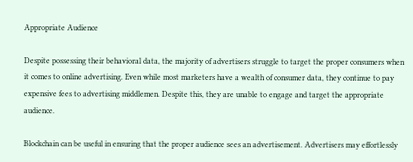Appropriate Audience

Despite possessing their behavioral data, the majority of advertisers struggle to target the proper consumers when it comes to online advertising. Even while most marketers have a wealth of consumer data, they continue to pay expensive fees to advertising middlemen. Despite this, they are unable to engage and target the appropriate audience.

Blockchain can be useful in ensuring that the proper audience sees an advertisement. Advertisers may effortlessly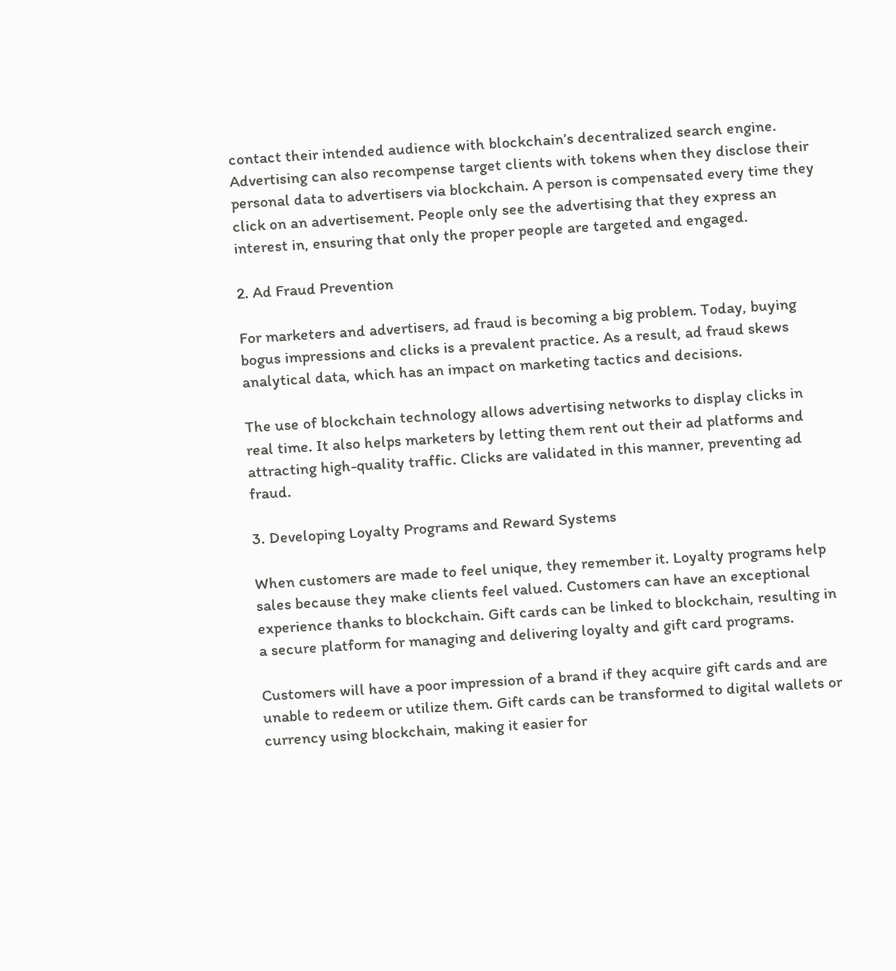contact their intended audience with blockchain’s decentralized search engine. Advertising can also recompense target clients with tokens when they disclose their personal data to advertisers via blockchain. A person is compensated every time they click on an advertisement. People only see the advertising that they express an interest in, ensuring that only the proper people are targeted and engaged.

2. Ad Fraud Prevention

For marketers and advertisers, ad fraud is becoming a big problem. Today, buying bogus impressions and clicks is a prevalent practice. As a result, ad fraud skews analytical data, which has an impact on marketing tactics and decisions.

The use of blockchain technology allows advertising networks to display clicks in real time. It also helps marketers by letting them rent out their ad platforms and attracting high-quality traffic. Clicks are validated in this manner, preventing ad fraud.

3. Developing Loyalty Programs and Reward Systems

When customers are made to feel unique, they remember it. Loyalty programs help sales because they make clients feel valued. Customers can have an exceptional experience thanks to blockchain. Gift cards can be linked to blockchain, resulting in a secure platform for managing and delivering loyalty and gift card programs.

Customers will have a poor impression of a brand if they acquire gift cards and are unable to redeem or utilize them. Gift cards can be transformed to digital wallets or currency using blockchain, making it easier for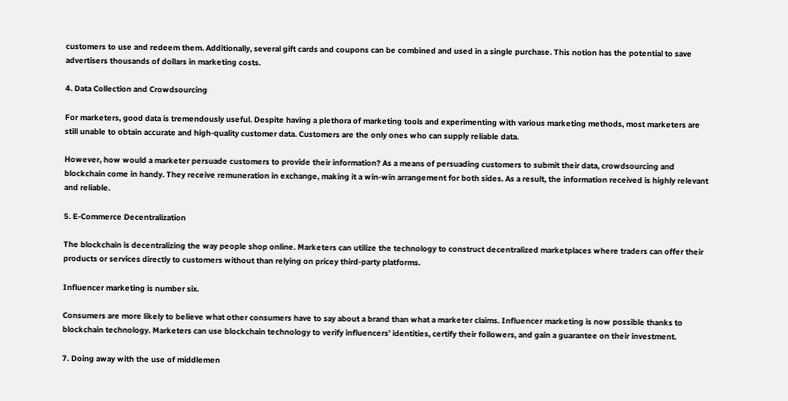customers to use and redeem them. Additionally, several gift cards and coupons can be combined and used in a single purchase. This notion has the potential to save advertisers thousands of dollars in marketing costs.

4. Data Collection and Crowdsourcing

For marketers, good data is tremendously useful. Despite having a plethora of marketing tools and experimenting with various marketing methods, most marketers are still unable to obtain accurate and high-quality customer data. Customers are the only ones who can supply reliable data.

However, how would a marketer persuade customers to provide their information? As a means of persuading customers to submit their data, crowdsourcing and blockchain come in handy. They receive remuneration in exchange, making it a win-win arrangement for both sides. As a result, the information received is highly relevant and reliable.

5. E-Commerce Decentralization

The blockchain is decentralizing the way people shop online. Marketers can utilize the technology to construct decentralized marketplaces where traders can offer their products or services directly to customers without than relying on pricey third-party platforms.

Influencer marketing is number six.

Consumers are more likely to believe what other consumers have to say about a brand than what a marketer claims. Influencer marketing is now possible thanks to blockchain technology. Marketers can use blockchain technology to verify influencers’ identities, certify their followers, and gain a guarantee on their investment.

7. Doing away with the use of middlemen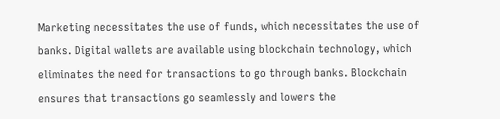Marketing necessitates the use of funds, which necessitates the use of banks. Digital wallets are available using blockchain technology, which eliminates the need for transactions to go through banks. Blockchain ensures that transactions go seamlessly and lowers the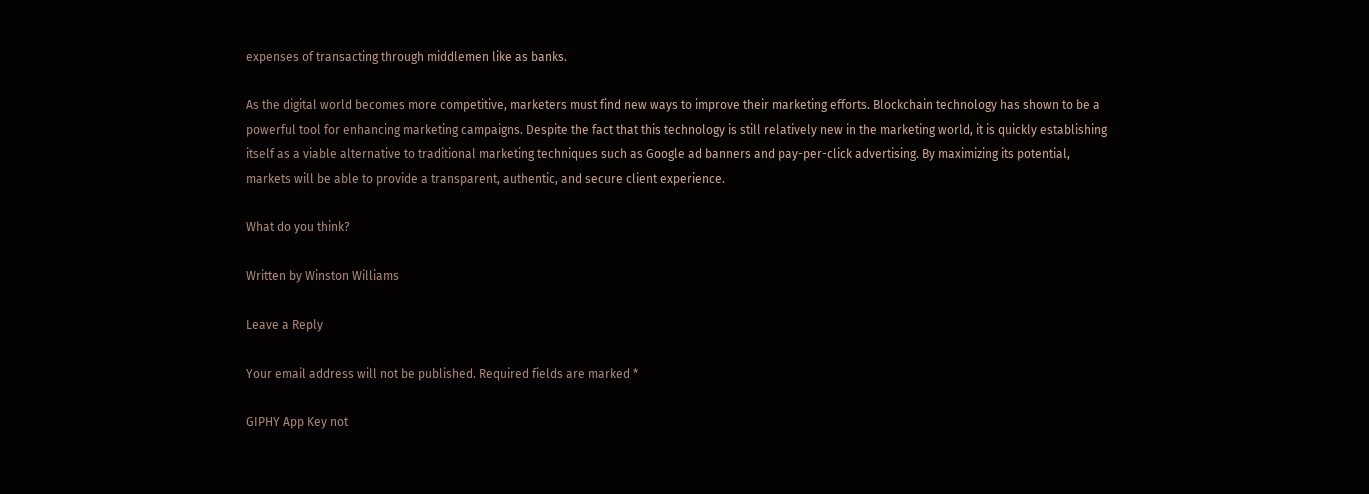expenses of transacting through middlemen like as banks.

As the digital world becomes more competitive, marketers must find new ways to improve their marketing efforts. Blockchain technology has shown to be a powerful tool for enhancing marketing campaigns. Despite the fact that this technology is still relatively new in the marketing world, it is quickly establishing itself as a viable alternative to traditional marketing techniques such as Google ad banners and pay-per-click advertising. By maximizing its potential, markets will be able to provide a transparent, authentic, and secure client experience.

What do you think?

Written by Winston Williams

Leave a Reply

Your email address will not be published. Required fields are marked *

GIPHY App Key not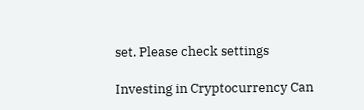set. Please check settings

Investing in Cryptocurrency Can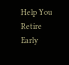Help You Retire Early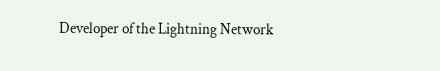Developer of the Lightning Network